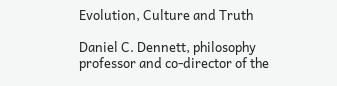Evolution, Culture and Truth

Daniel C. Dennett, philosophy professor and co-director of the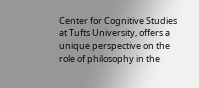Center for Cognitive Studies at Tufts University, offers a unique perspective on the role of philosophy in the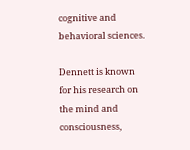cognitive and behavioral sciences.

Dennett is known for his research on the mind and consciousness,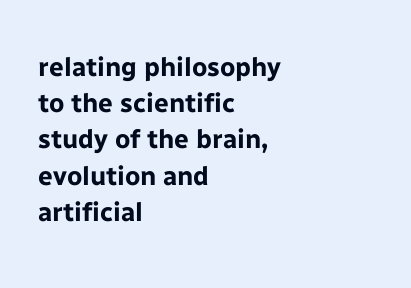relating philosophy to the scientific study of the brain, evolution and artificial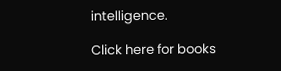intelligence.

Click here for books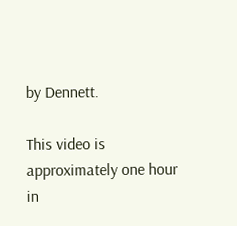by Dennett.

This video is approximately one hour in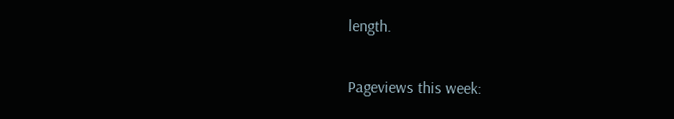length.

Pageviews this week: